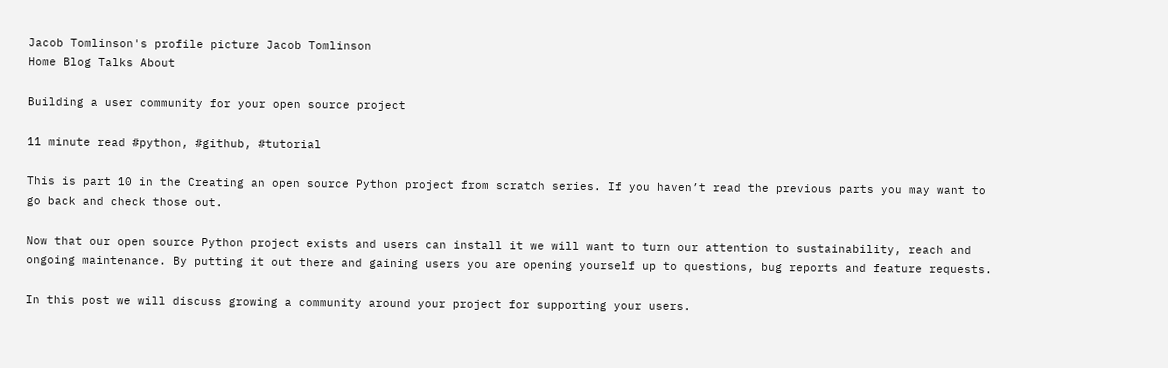Jacob Tomlinson's profile picture Jacob Tomlinson
Home Blog Talks About

Building a user community for your open source project

11 minute read #python, #github, #tutorial

This is part 10 in the Creating an open source Python project from scratch series. If you haven’t read the previous parts you may want to go back and check those out.

Now that our open source Python project exists and users can install it we will want to turn our attention to sustainability, reach and ongoing maintenance. By putting it out there and gaining users you are opening yourself up to questions, bug reports and feature requests.

In this post we will discuss growing a community around your project for supporting your users.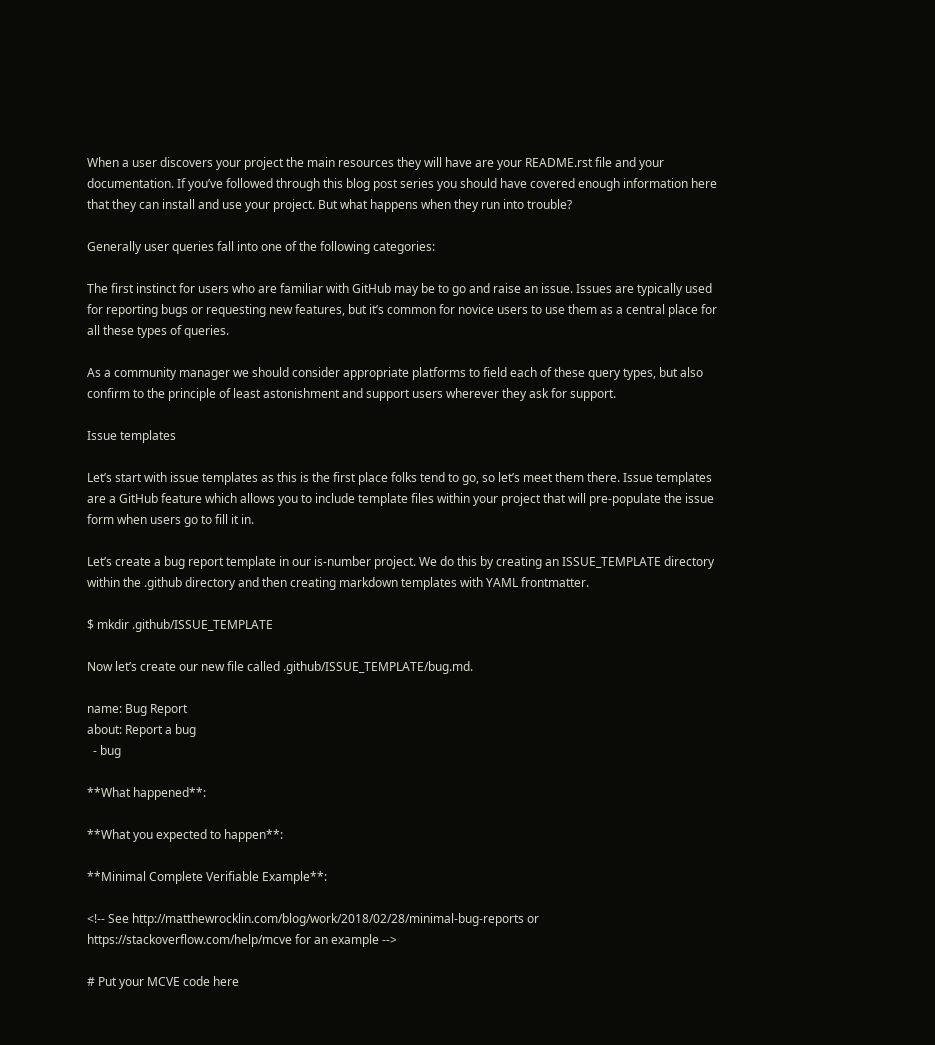When a user discovers your project the main resources they will have are your README.rst file and your documentation. If you’ve followed through this blog post series you should have covered enough information here that they can install and use your project. But what happens when they run into trouble?

Generally user queries fall into one of the following categories:

The first instinct for users who are familiar with GitHub may be to go and raise an issue. Issues are typically used for reporting bugs or requesting new features, but it’s common for novice users to use them as a central place for all these types of queries.

As a community manager we should consider appropriate platforms to field each of these query types, but also confirm to the principle of least astonishment and support users wherever they ask for support.

Issue templates

Let’s start with issue templates as this is the first place folks tend to go, so let’s meet them there. Issue templates are a GitHub feature which allows you to include template files within your project that will pre-populate the issue form when users go to fill it in.

Let’s create a bug report template in our is-number project. We do this by creating an ISSUE_TEMPLATE directory within the .github directory and then creating markdown templates with YAML frontmatter.

$ mkdir .github/ISSUE_TEMPLATE

Now let’s create our new file called .github/ISSUE_TEMPLATE/bug.md.

name: Bug Report
about: Report a bug
  - bug

**What happened**:

**What you expected to happen**:

**Minimal Complete Verifiable Example**:

<!-- See http://matthewrocklin.com/blog/work/2018/02/28/minimal-bug-reports or https://stackoverflow.com/help/mcve for an example -->

# Put your MCVE code here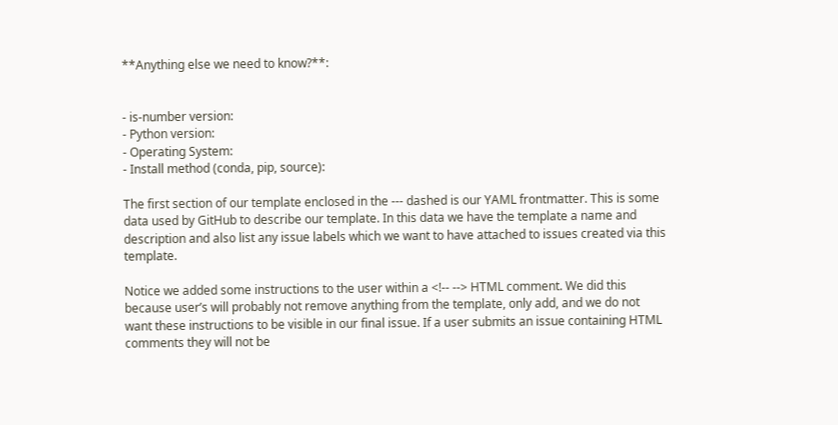**Anything else we need to know?**:


- is-number version:
- Python version:
- Operating System:
- Install method (conda, pip, source):

The first section of our template enclosed in the --- dashed is our YAML frontmatter. This is some data used by GitHub to describe our template. In this data we have the template a name and description and also list any issue labels which we want to have attached to issues created via this template.

Notice we added some instructions to the user within a <!-- --> HTML comment. We did this because user’s will probably not remove anything from the template, only add, and we do not want these instructions to be visible in our final issue. If a user submits an issue containing HTML comments they will not be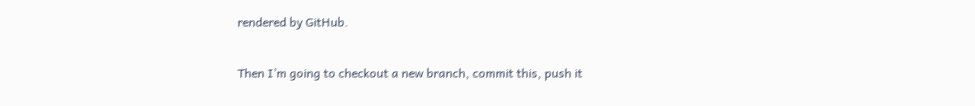rendered by GitHub.

Then I’m going to checkout a new branch, commit this, push it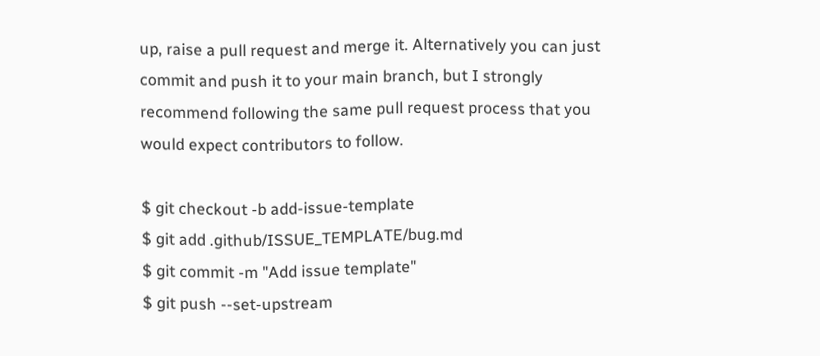up, raise a pull request and merge it. Alternatively you can just commit and push it to your main branch, but I strongly recommend following the same pull request process that you would expect contributors to follow.

$ git checkout -b add-issue-template
$ git add .github/ISSUE_TEMPLATE/bug.md
$ git commit -m "Add issue template"
$ git push --set-upstream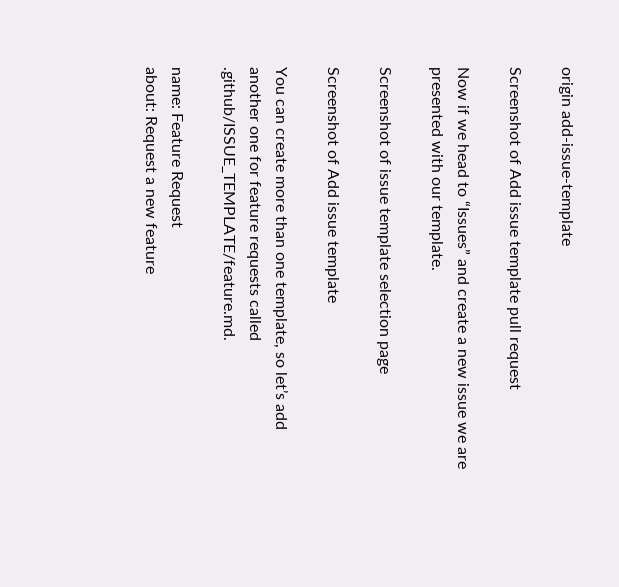origin add-issue-template

Screenshot of Add issue template pull request

Now if we head to “Issues” and create a new issue we are presented with our template.

Screenshot of issue template selection page

Screenshot of Add issue template

You can create more than one template, so let’s add another one for feature requests called .github/ISSUE_TEMPLATE/feature.md.

name: Feature Request
about: Request a new feature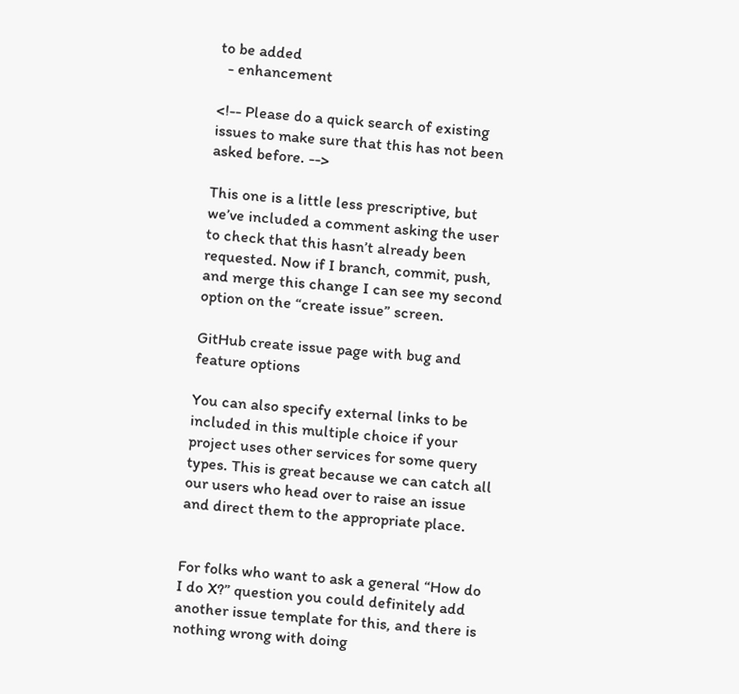to be added
  - enhancement

<!-- Please do a quick search of existing issues to make sure that this has not been asked before. -->

This one is a little less prescriptive, but we’ve included a comment asking the user to check that this hasn’t already been requested. Now if I branch, commit, push, and merge this change I can see my second option on the “create issue” screen.

GitHub create issue page with bug and feature options

You can also specify external links to be included in this multiple choice if your project uses other services for some query types. This is great because we can catch all our users who head over to raise an issue and direct them to the appropriate place.


For folks who want to ask a general “How do I do X?” question you could definitely add another issue template for this, and there is nothing wrong with doing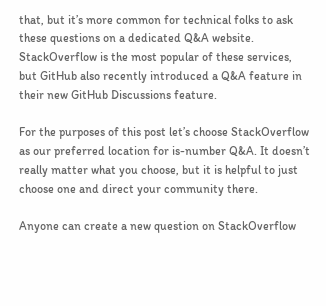that, but it’s more common for technical folks to ask these questions on a dedicated Q&A website. StackOverflow is the most popular of these services, but GitHub also recently introduced a Q&A feature in their new GitHub Discussions feature.

For the purposes of this post let’s choose StackOverflow as our preferred location for is-number Q&A. It doesn’t really matter what you choose, but it is helpful to just choose one and direct your community there.

Anyone can create a new question on StackOverflow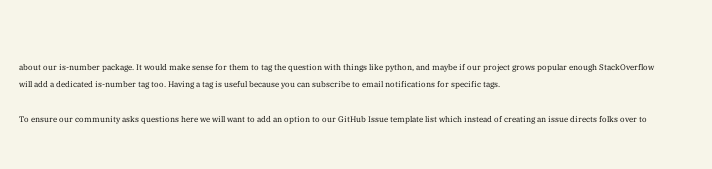about our is-number package. It would make sense for them to tag the question with things like python, and maybe if our project grows popular enough StackOverflow will add a dedicated is-number tag too. Having a tag is useful because you can subscribe to email notifications for specific tags.

To ensure our community asks questions here we will want to add an option to our GitHub Issue template list which instead of creating an issue directs folks over to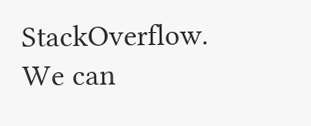StackOverflow. We can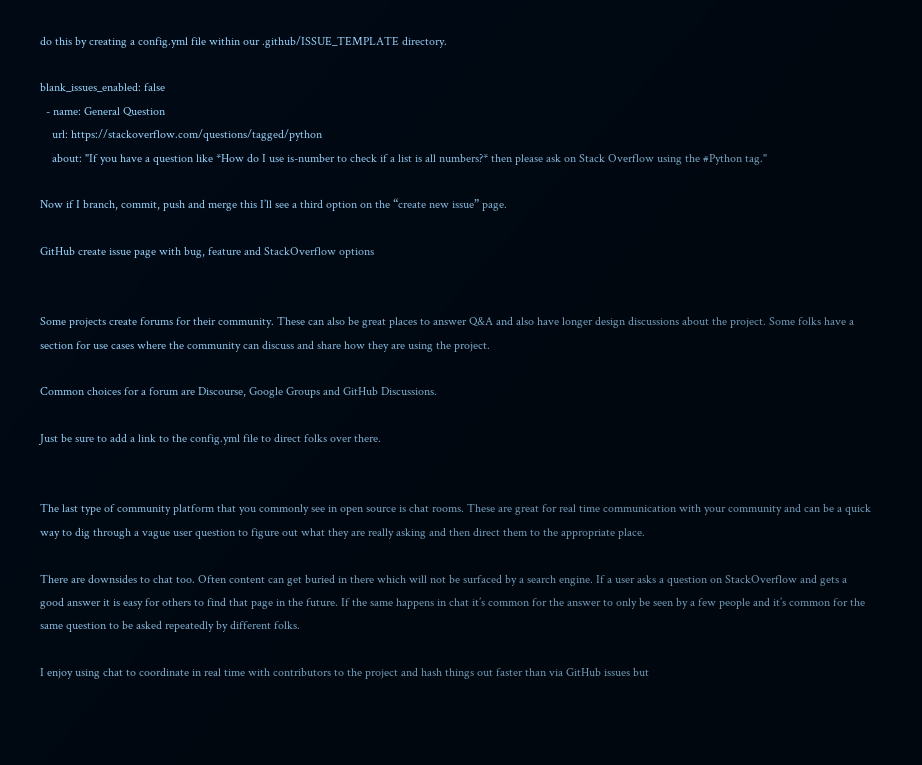do this by creating a config.yml file within our .github/ISSUE_TEMPLATE directory.

blank_issues_enabled: false
  - name: General Question
    url: https://stackoverflow.com/questions/tagged/python
    about: "If you have a question like *How do I use is-number to check if a list is all numbers?* then please ask on Stack Overflow using the #Python tag."

Now if I branch, commit, push and merge this I’ll see a third option on the “create new issue” page.

GitHub create issue page with bug, feature and StackOverflow options


Some projects create forums for their community. These can also be great places to answer Q&A and also have longer design discussions about the project. Some folks have a section for use cases where the community can discuss and share how they are using the project.

Common choices for a forum are Discourse, Google Groups and GitHub Discussions.

Just be sure to add a link to the config.yml file to direct folks over there.


The last type of community platform that you commonly see in open source is chat rooms. These are great for real time communication with your community and can be a quick way to dig through a vague user question to figure out what they are really asking and then direct them to the appropriate place.

There are downsides to chat too. Often content can get buried in there which will not be surfaced by a search engine. If a user asks a question on StackOverflow and gets a good answer it is easy for others to find that page in the future. If the same happens in chat it’s common for the answer to only be seen by a few people and it’s common for the same question to be asked repeatedly by different folks.

I enjoy using chat to coordinate in real time with contributors to the project and hash things out faster than via GitHub issues but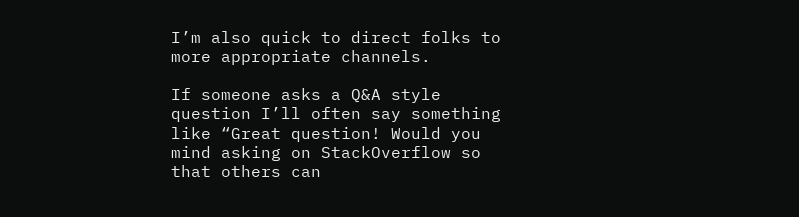I’m also quick to direct folks to more appropriate channels.

If someone asks a Q&A style question I’ll often say something like “Great question! Would you mind asking on StackOverflow so that others can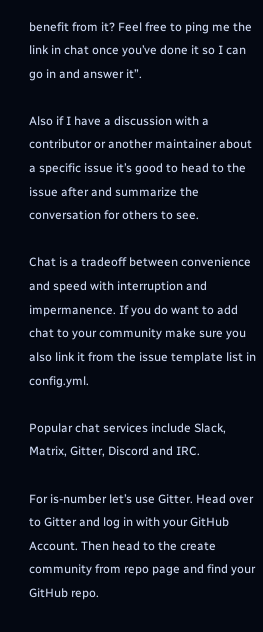benefit from it? Feel free to ping me the link in chat once you’ve done it so I can go in and answer it”.

Also if I have a discussion with a contributor or another maintainer about a specific issue it’s good to head to the issue after and summarize the conversation for others to see.

Chat is a tradeoff between convenience and speed with interruption and impermanence. If you do want to add chat to your community make sure you also link it from the issue template list in config.yml.

Popular chat services include Slack, Matrix, Gitter, Discord and IRC.

For is-number let’s use Gitter. Head over to Gitter and log in with your GitHub Account. Then head to the create community from repo page and find your GitHub repo.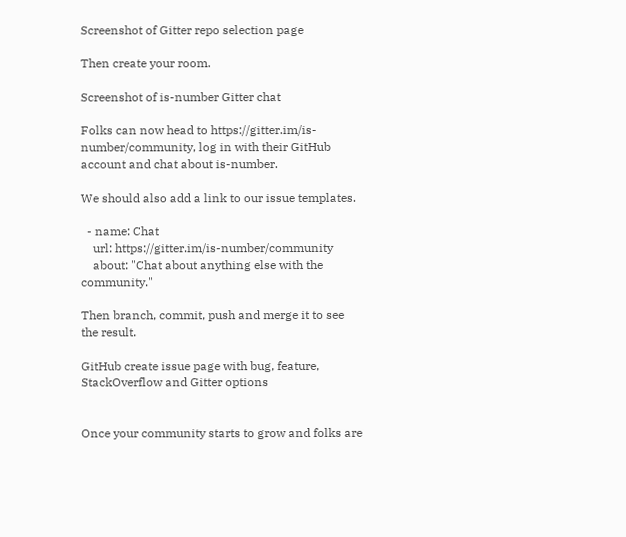Screenshot of Gitter repo selection page

Then create your room.

Screenshot of is-number Gitter chat

Folks can now head to https://gitter.im/is-number/community, log in with their GitHub account and chat about is-number.

We should also add a link to our issue templates.

  - name: Chat
    url: https://gitter.im/is-number/community
    about: "Chat about anything else with the community."

Then branch, commit, push and merge it to see the result.

GitHub create issue page with bug, feature, StackOverflow and Gitter options


Once your community starts to grow and folks are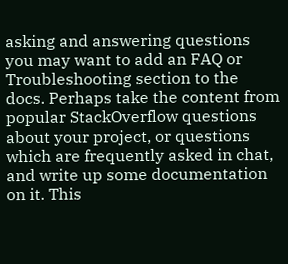asking and answering questions you may want to add an FAQ or Troubleshooting section to the docs. Perhaps take the content from popular StackOverflow questions about your project, or questions which are frequently asked in chat, and write up some documentation on it. This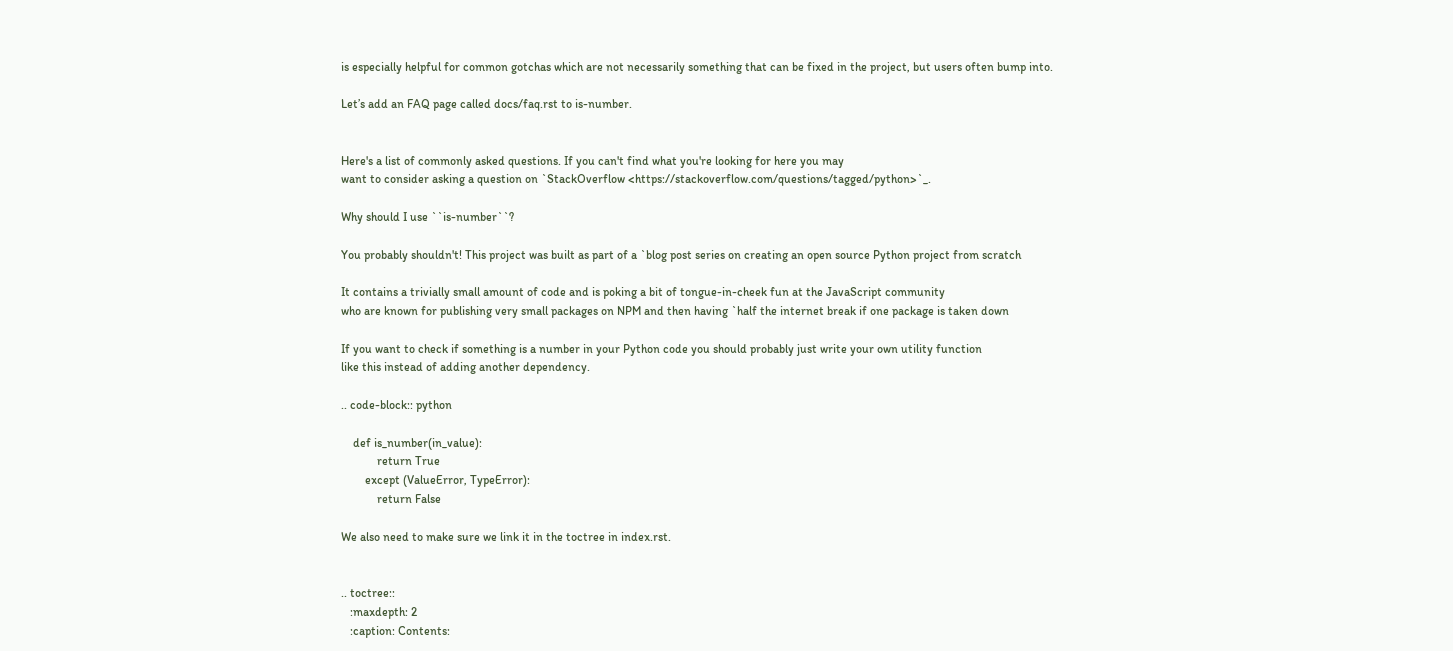is especially helpful for common gotchas which are not necessarily something that can be fixed in the project, but users often bump into.

Let’s add an FAQ page called docs/faq.rst to is-number.


Here's a list of commonly asked questions. If you can't find what you're looking for here you may
want to consider asking a question on `StackOverflow <https://stackoverflow.com/questions/tagged/python>`_.

Why should I use ``is-number``?

You probably shouldn't! This project was built as part of a `blog post series on creating an open source Python project from scratch

It contains a trivially small amount of code and is poking a bit of tongue-in-cheek fun at the JavaScript community
who are known for publishing very small packages on NPM and then having `half the internet break if one package is taken down

If you want to check if something is a number in your Python code you should probably just write your own utility function
like this instead of adding another dependency.

.. code-block:: python

    def is_number(in_value):
            return True
        except (ValueError, TypeError):
            return False

We also need to make sure we link it in the toctree in index.rst.


.. toctree::
   :maxdepth: 2
   :caption: Contents: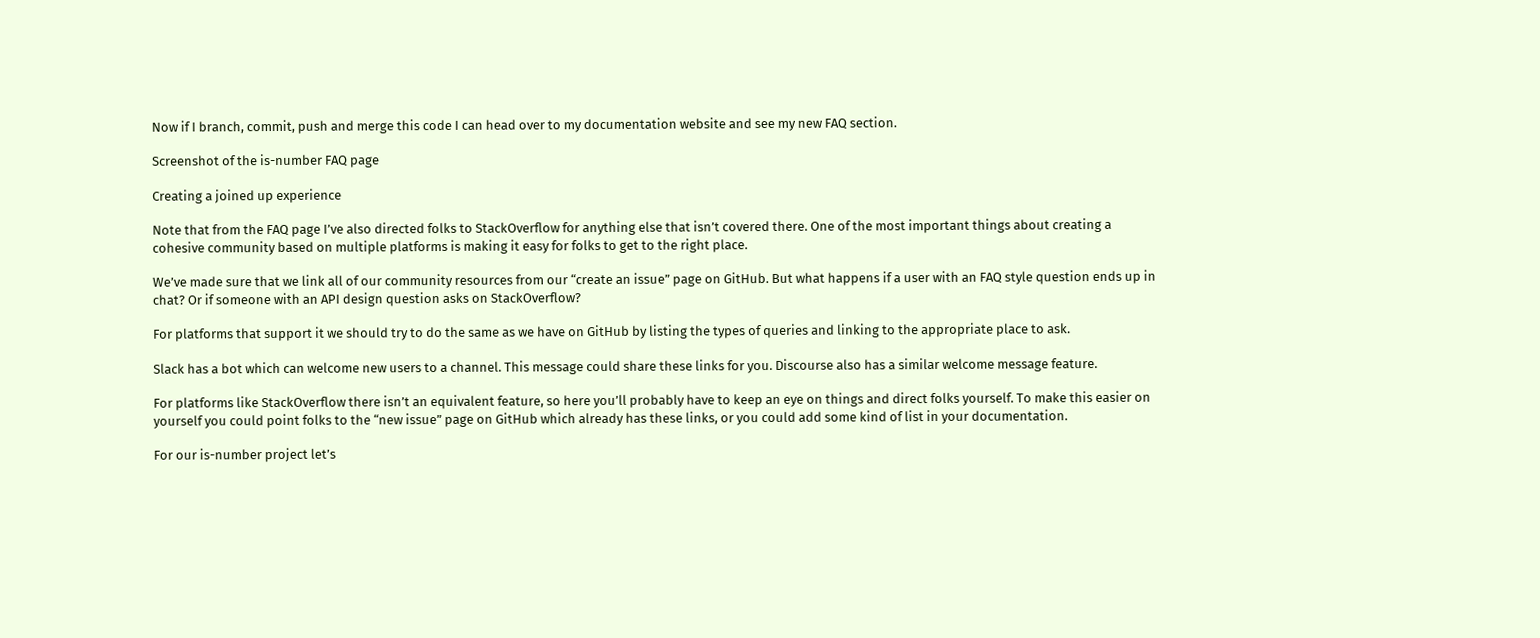Now if I branch, commit, push and merge this code I can head over to my documentation website and see my new FAQ section.

Screenshot of the is-number FAQ page

Creating a joined up experience

Note that from the FAQ page I’ve also directed folks to StackOverflow for anything else that isn’t covered there. One of the most important things about creating a cohesive community based on multiple platforms is making it easy for folks to get to the right place.

We’ve made sure that we link all of our community resources from our “create an issue” page on GitHub. But what happens if a user with an FAQ style question ends up in chat? Or if someone with an API design question asks on StackOverflow?

For platforms that support it we should try to do the same as we have on GitHub by listing the types of queries and linking to the appropriate place to ask.

Slack has a bot which can welcome new users to a channel. This message could share these links for you. Discourse also has a similar welcome message feature.

For platforms like StackOverflow there isn’t an equivalent feature, so here you’ll probably have to keep an eye on things and direct folks yourself. To make this easier on yourself you could point folks to the “new issue” page on GitHub which already has these links, or you could add some kind of list in your documentation.

For our is-number project let’s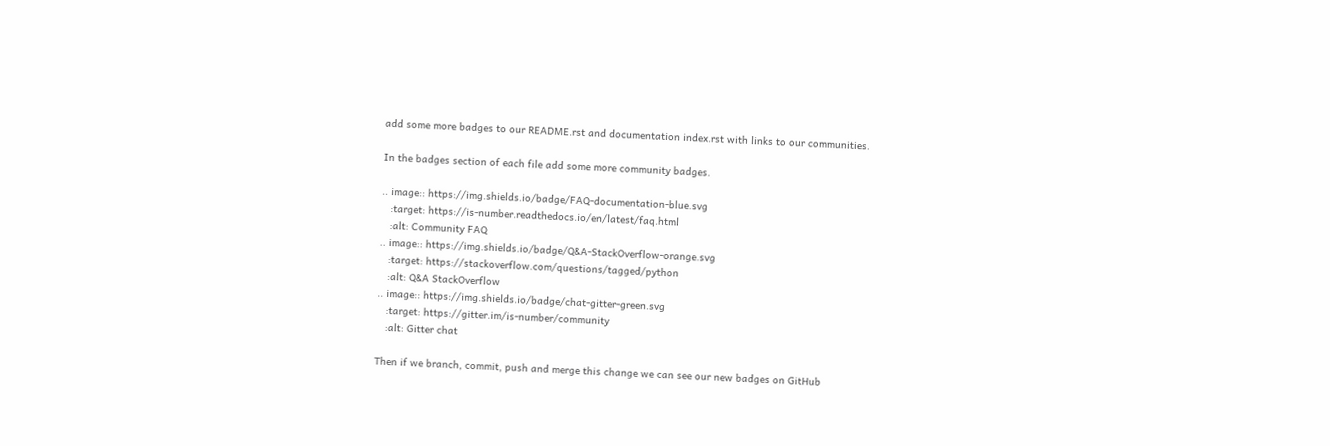add some more badges to our README.rst and documentation index.rst with links to our communities.

In the badges section of each file add some more community badges.

.. image:: https://img.shields.io/badge/FAQ-documentation-blue.svg
   :target: https://is-number.readthedocs.io/en/latest/faq.html
   :alt: Community FAQ
.. image:: https://img.shields.io/badge/Q&A-StackOverflow-orange.svg
   :target: https://stackoverflow.com/questions/tagged/python
   :alt: Q&A StackOverflow
.. image:: https://img.shields.io/badge/chat-gitter-green.svg
   :target: https://gitter.im/is-number/community
   :alt: Gitter chat

Then if we branch, commit, push and merge this change we can see our new badges on GitHub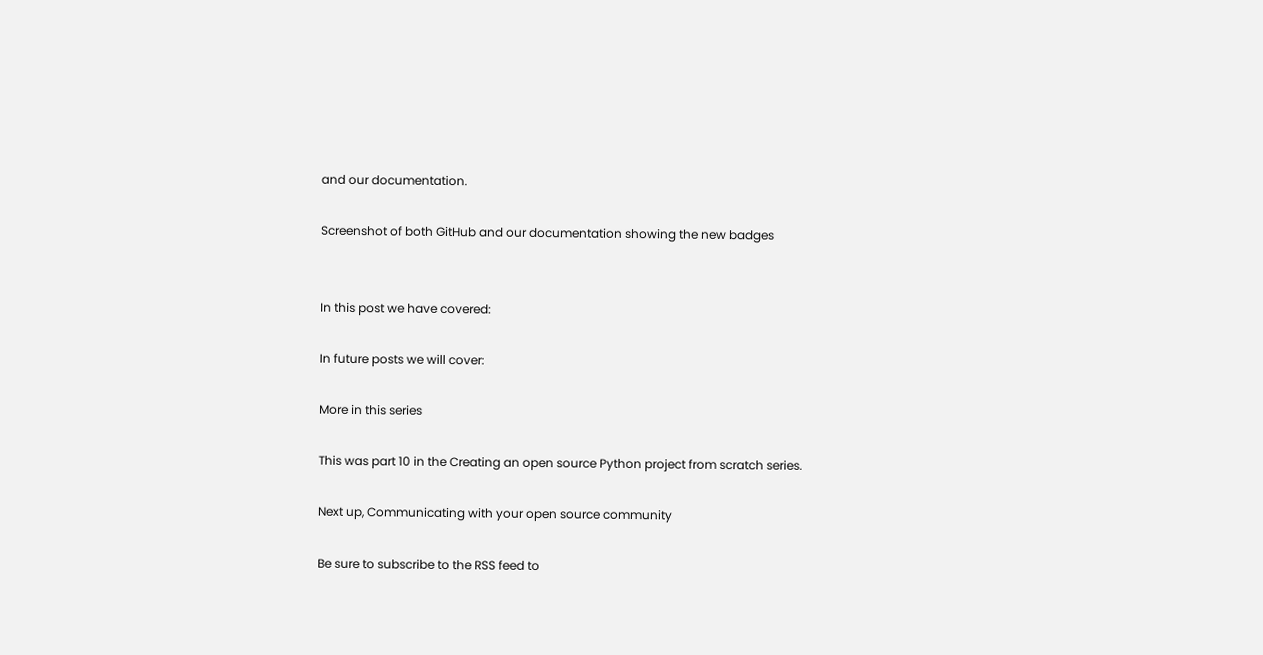and our documentation.

Screenshot of both GitHub and our documentation showing the new badges


In this post we have covered:

In future posts we will cover:

More in this series

This was part 10 in the Creating an open source Python project from scratch series.

Next up, Communicating with your open source community

Be sure to subscribe to the RSS feed to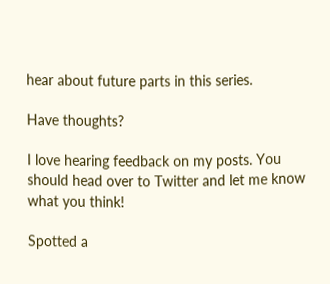hear about future parts in this series.

Have thoughts?

I love hearing feedback on my posts. You should head over to Twitter and let me know what you think!

Spotted a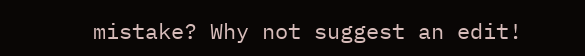mistake? Why not suggest an edit!